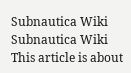Subnautica Wiki
Subnautica Wiki
This article is about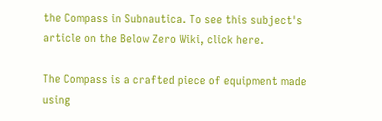the Compass in Subnautica. To see this subject's article on the Below Zero Wiki, click here.

The Compass is a crafted piece of equipment made using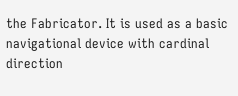the Fabricator. It is used as a basic navigational device with cardinal direction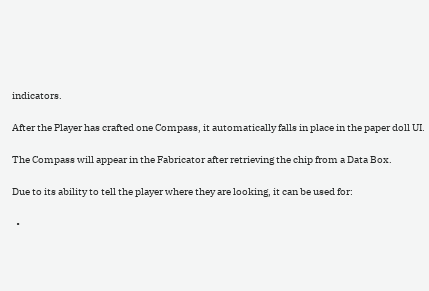indicators.

After the Player has crafted one Compass, it automatically falls in place in the paper doll UI.

The Compass will appear in the Fabricator after retrieving the chip from a Data Box.

Due to its ability to tell the player where they are looking, it can be used for:

  •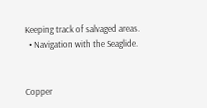Keeping track of salvaged areas.
  • Navigation with the Seaglide.


Copper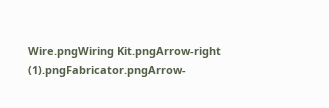Wire.pngWiring Kit.pngArrow-right (1).pngFabricator.pngArrow-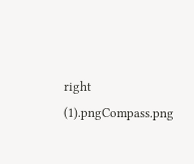right (1).pngCompass.png